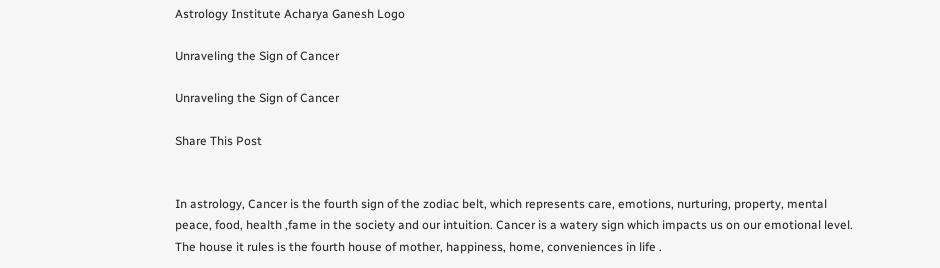Astrology Institute Acharya Ganesh Logo

Unraveling the Sign of Cancer

Unraveling the Sign of Cancer

Share This Post


In astrology, Cancer is the fourth sign of the zodiac belt, which represents care, emotions, nurturing, property, mental peace, food, health ,fame in the society and our intuition. Cancer is a watery sign which impacts us on our emotional level. The house it rules is the fourth house of mother, happiness, home, conveniences in life .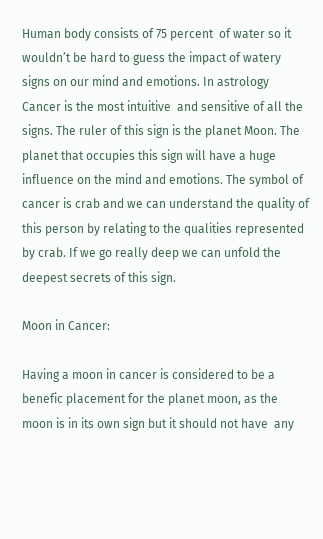Human body consists of 75 percent  of water so it wouldn’t be hard to guess the impact of watery signs on our mind and emotions. In astrology Cancer is the most intuitive  and sensitive of all the signs. The ruler of this sign is the planet Moon. The planet that occupies this sign will have a huge  influence on the mind and emotions. The symbol of cancer is crab and we can understand the quality of this person by relating to the qualities represented by crab. If we go really deep we can unfold the deepest secrets of this sign.

Moon in Cancer:

Having a moon in cancer is considered to be a benefic placement for the planet moon, as the moon is in its own sign but it should not have  any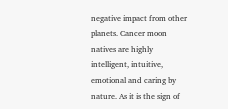negative impact from other planets. Cancer moon natives are highly intelligent, intuitive, emotional and caring by nature. As it is the sign of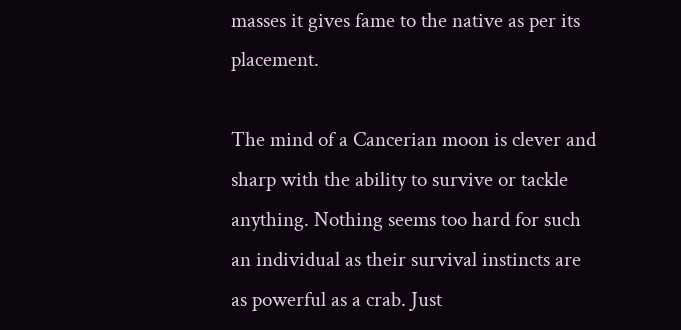masses it gives fame to the native as per its placement.

The mind of a Cancerian moon is clever and sharp with the ability to survive or tackle anything. Nothing seems too hard for such an individual as their survival instincts are as powerful as a crab. Just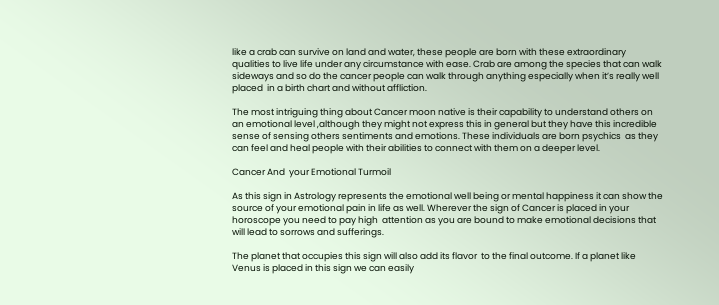like a crab can survive on land and water, these people are born with these extraordinary qualities to live life under any circumstance with ease. Crab are among the species that can walk sideways and so do the cancer people can walk through anything especially when it’s really well placed  in a birth chart and without affliction.

The most intriguing thing about Cancer moon native is their capability to understand others on an emotional level ,although they might not express this in general but they have this incredible sense of sensing others sentiments and emotions. These individuals are born psychics  as they can feel and heal people with their abilities to connect with them on a deeper level.

Cancer And  your Emotional Turmoil

As this sign in Astrology represents the emotional well being or mental happiness it can show the source of your emotional pain in life as well. Wherever the sign of Cancer is placed in your horoscope you need to pay high  attention as you are bound to make emotional decisions that will lead to sorrows and sufferings.

The planet that occupies this sign will also add its flavor  to the final outcome. If a planet like Venus is placed in this sign we can easily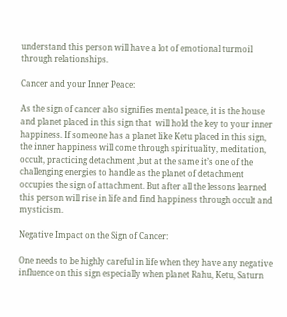understand this person will have a lot of emotional turmoil through relationships.

Cancer and your Inner Peace:

As the sign of cancer also signifies mental peace, it is the house and planet placed in this sign that  will hold the key to your inner happiness. If someone has a planet like Ketu placed in this sign, the inner happiness will come through spirituality, meditation, occult, practicing detachment ,but at the same it’s one of the challenging energies to handle as the planet of detachment occupies the sign of attachment. But after all the lessons learned this person will rise in life and find happiness through occult and mysticism.

Negative Impact on the Sign of Cancer:

One needs to be highly careful in life when they have any negative influence on this sign especially when planet Rahu, Ketu, Saturn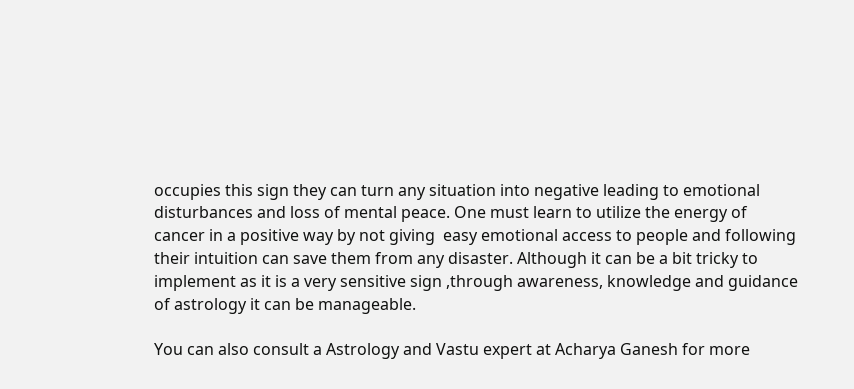occupies this sign they can turn any situation into negative leading to emotional disturbances and loss of mental peace. One must learn to utilize the energy of cancer in a positive way by not giving  easy emotional access to people and following their intuition can save them from any disaster. Although it can be a bit tricky to implement as it is a very sensitive sign ,through awareness, knowledge and guidance of astrology it can be manageable.

You can also consult a Astrology and Vastu expert at Acharya Ganesh for more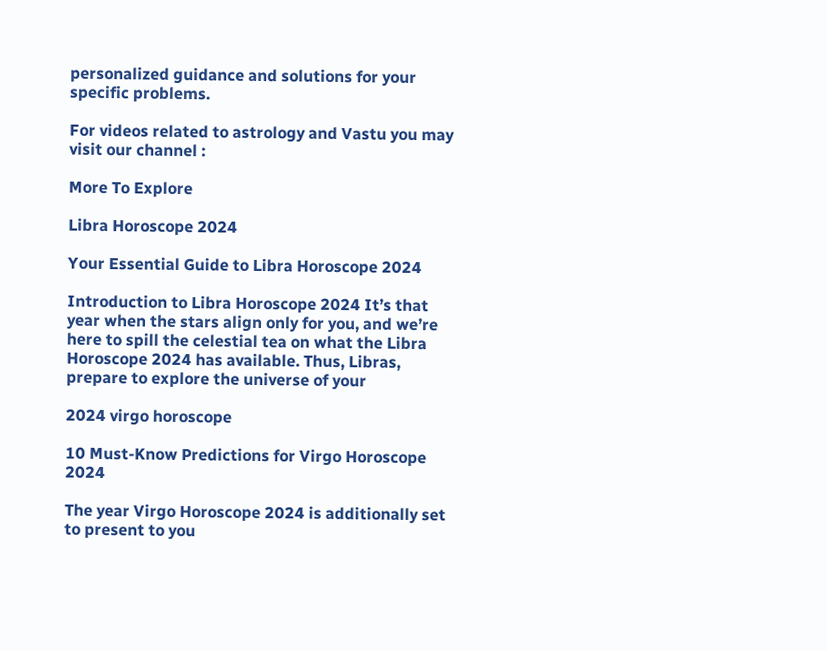personalized guidance and solutions for your specific problems.

For videos related to astrology and Vastu you may visit our channel :

More To Explore

Libra Horoscope 2024

Your Essential Guide to Libra Horoscope 2024

Introduction to Libra Horoscope 2024 It’s that year when the stars align only for you, and we’re here to spill the celestial tea on what the Libra Horoscope 2024 has available. Thus, Libras, prepare to explore the universe of your

2024 virgo horoscope

10 Must-Know Predictions for Virgo Horoscope 2024

The year Virgo Horoscope 2024 is additionally set to present to you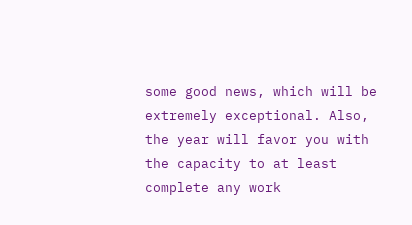some good news, which will be extremely exceptional. Also, the year will favor you with the capacity to at least complete any work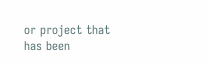or project that has been